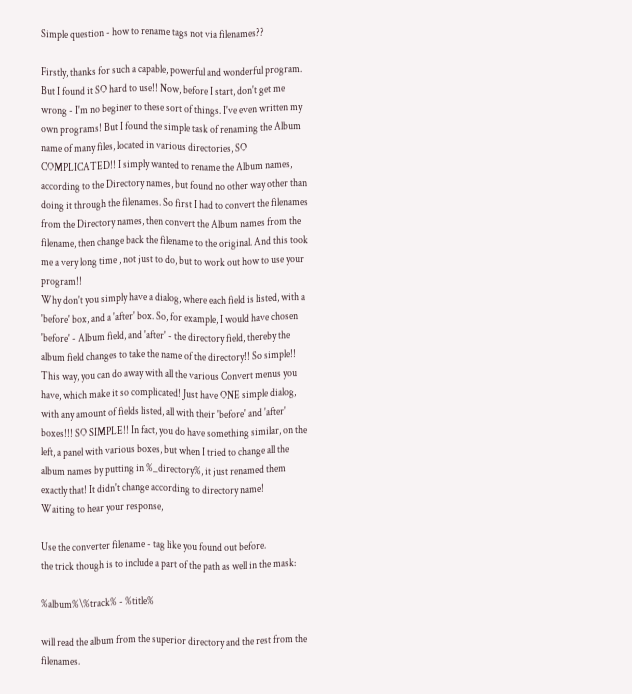Simple question - how to rename tags not via filenames??

Firstly, thanks for such a capable, powerful and wonderful program. But I found it SO hard to use!! Now, before I start, don't get me wrong - I'm no beginer to these sort of things. I've even written my own programs! But I found the simple task of renaming the Album name of many files, located in various directories, SO COMPLICATED!! I simply wanted to rename the Album names, according to the Directory names, but found no other way other than doing it through the filenames. So first I had to convert the filenames from the Directory names, then convert the Album names from the filename, then change back the filename to the original. And this took me a very long time , not just to do, but to work out how to use your program!!
Why don't you simply have a dialog, where each field is listed, with a 'before' box, and a 'after' box. So, for example, I would have chosen 'before' - Album field, and 'after' - the directory field, thereby the album field changes to take the name of the directory!! So simple!! This way, you can do away with all the various Convert menus you have, which make it so complicated! Just have ONE simple dialog, with any amount of fields listed, all with their 'before' and 'after' boxes!!! SO SIMPLE!! In fact, you do have something similar, on the left, a panel with various boxes, but when I tried to change all the album names by putting in %_directory%, it just renamed them exactly that! It didn't change according to directory name!
Waiting to hear your response,

Use the converter filename - tag like you found out before.
the trick though is to include a part of the path as well in the mask:

%album%\%track% - %title%

will read the album from the superior directory and the rest from the filenames.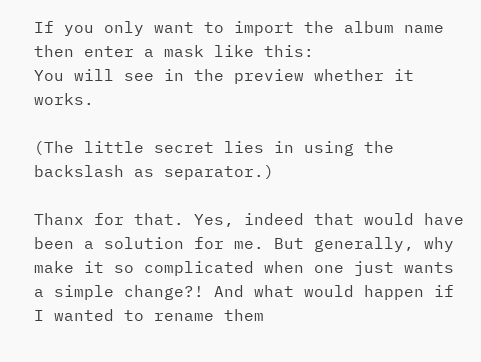If you only want to import the album name then enter a mask like this:
You will see in the preview whether it works.

(The little secret lies in using the backslash as separator.)

Thanx for that. Yes, indeed that would have been a solution for me. But generally, why make it so complicated when one just wants a simple change?! And what would happen if I wanted to rename them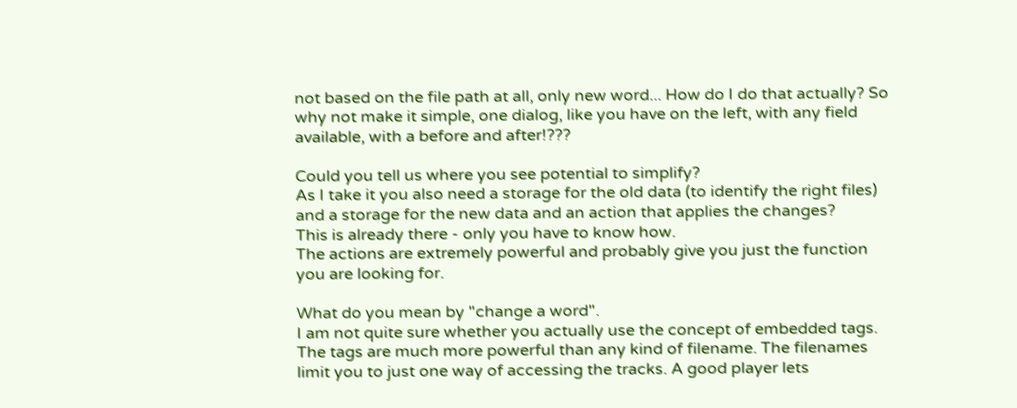not based on the file path at all, only new word... How do I do that actually? So why not make it simple, one dialog, like you have on the left, with any field available, with a before and after!???

Could you tell us where you see potential to simplify?
As I take it you also need a storage for the old data (to identify the right files) and a storage for the new data and an action that applies the changes?
This is already there - only you have to know how.
The actions are extremely powerful and probably give you just the function you are looking for.

What do you mean by "change a word".
I am not quite sure whether you actually use the concept of embedded tags. The tags are much more powerful than any kind of filename. The filenames limit you to just one way of accessing the tracks. A good player lets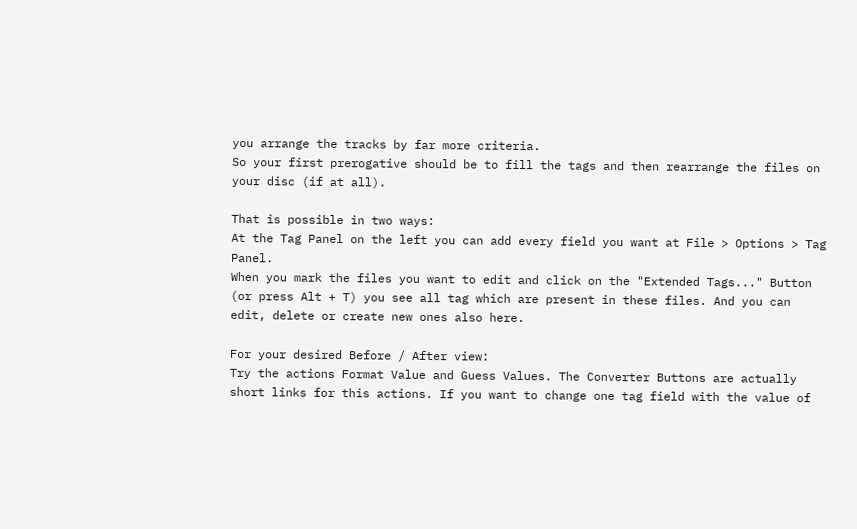you arrange the tracks by far more criteria.
So your first prerogative should be to fill the tags and then rearrange the files on your disc (if at all).

That is possible in two ways:
At the Tag Panel on the left you can add every field you want at File > Options > Tag Panel.
When you mark the files you want to edit and click on the "Extended Tags..." Button (or press Alt + T) you see all tag which are present in these files. And you can edit, delete or create new ones also here.

For your desired Before / After view:
Try the actions Format Value and Guess Values. The Converter Buttons are actually short links for this actions. If you want to change one tag field with the value of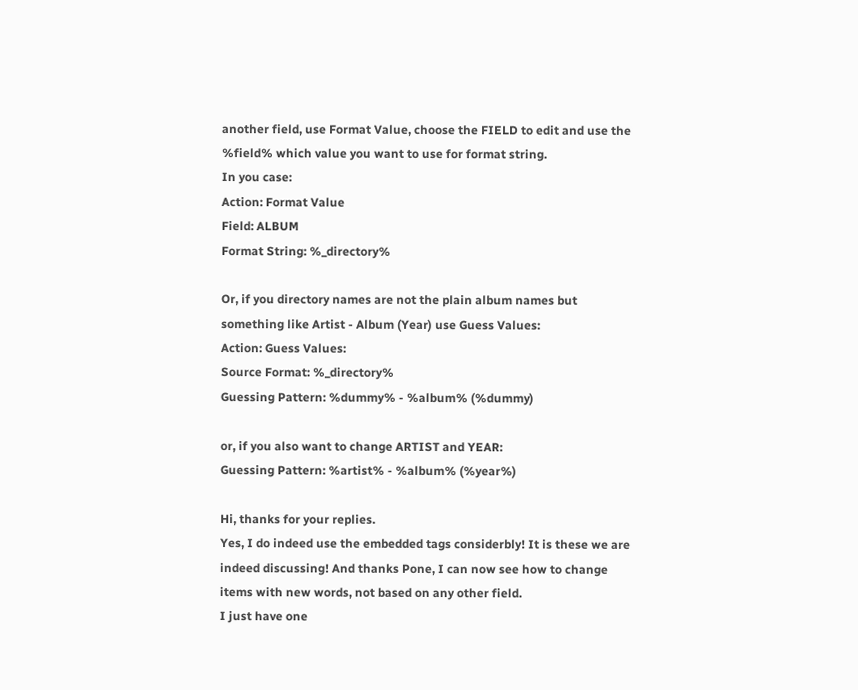another field, use Format Value, choose the FIELD to edit and use the %field% which value you want to use for format string.
In you case:
Action: Format Value
Field: ALBUM
Format String: %_directory%

Or, if you directory names are not the plain album names but something like Artist - Album (Year) use Guess Values:
Action: Guess Values:
Source Format: %_directory%
Guessing Pattern: %dummy% - %album% (%dummy)

or, if you also want to change ARTIST and YEAR:
Guessing Pattern: %artist% - %album% (%year%)

Hi, thanks for your replies.
Yes, I do indeed use the embedded tags considerbly! It is these we are indeed discussing! And thanks Pone, I can now see how to change items with new words, not based on any other field.
I just have one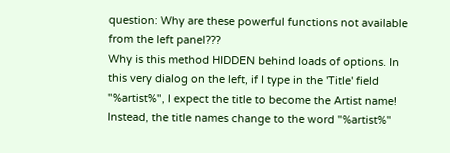question: Why are these powerful functions not available from the left panel???
Why is this method HIDDEN behind loads of options. In this very dialog on the left, if I type in the 'Title' field "%artist%", I expect the title to become the Artist name! Instead, the title names change to the word "%artist%"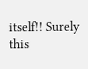itself!! Surely this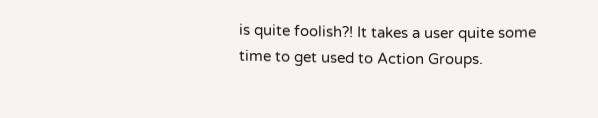is quite foolish?! It takes a user quite some time to get used to Action Groups.